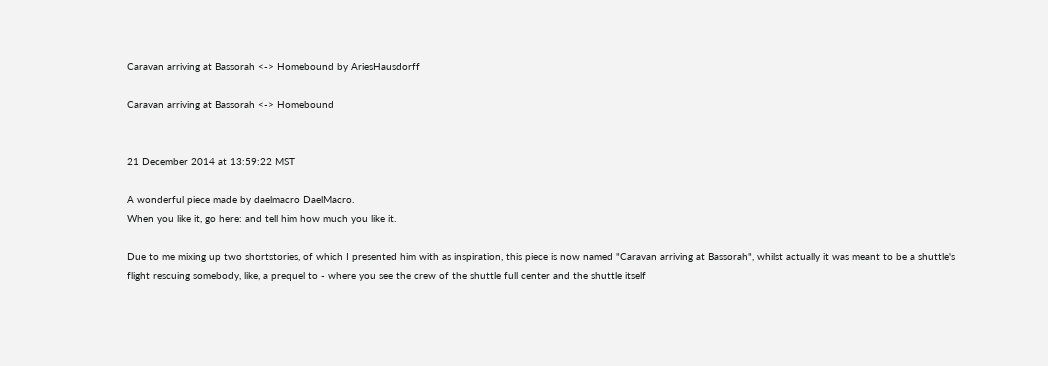Caravan arriving at Bassorah <-> Homebound by AriesHausdorff

Caravan arriving at Bassorah <-> Homebound


21 December 2014 at 13:59:22 MST

A wonderful piece made by daelmacro DaelMacro.
When you like it, go here: and tell him how much you like it.

Due to me mixing up two shortstories, of which I presented him with as inspiration, this piece is now named "Caravan arriving at Bassorah", whilst actually it was meant to be a shuttle's flight rescuing somebody, like, a prequel to - where you see the crew of the shuttle full center and the shuttle itself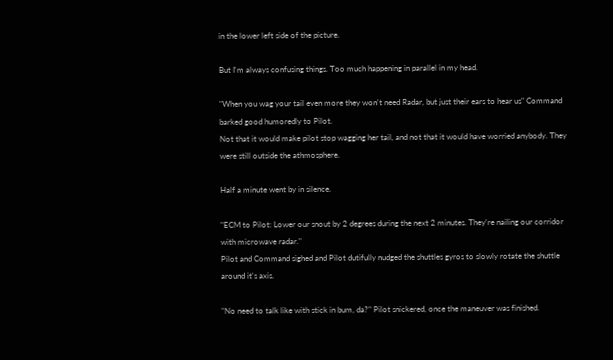in the lower left side of the picture.

But I'm always confusing things. Too much happening in parallel in my head.

"When you wag your tail even more they won't need Radar, but just their ears to hear us" Command barked good humoredly to Pilot.
Not that it would make pilot stop wagging her tail, and not that it would have worried anybody. They were still outside the athmosphere.

Half a minute went by in silence.

"ECM to Pilot: Lower our snout by 2 degrees during the next 2 minutes. They're nailing our corridor with microwave radar."
Pilot and Command sighed and Pilot dutifully nudged the shuttles gyros to slowly rotate the shuttle around it's axis.

"No need to talk like with stick in bum, da?" Pilot snickered, once the maneuver was finished.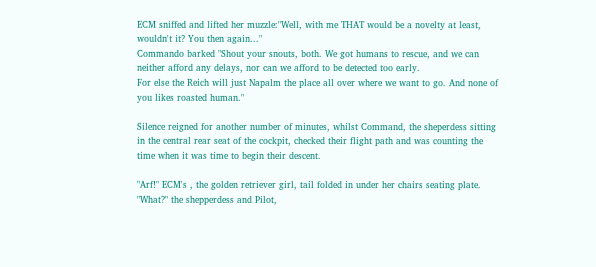ECM sniffed and lifted her muzzle:"Well, with me THAT would be a novelty at least, wouldn't it? You then again..."
Commando barked "Shout your snouts, both. We got humans to rescue, and we can neither afford any delays, nor can we afford to be detected too early.
For else the Reich will just Napalm the place all over where we want to go. And none of you likes roasted human."

Silence reigned for another number of minutes, whilst Command, the sheperdess sitting in the central rear seat of the cockpit, checked their flight path and was counting the time when it was time to begin their descent.

"Arf!" ECM's , the golden retriever girl, tail folded in under her chairs seating plate.
"What?" the shepperdess and Pilot,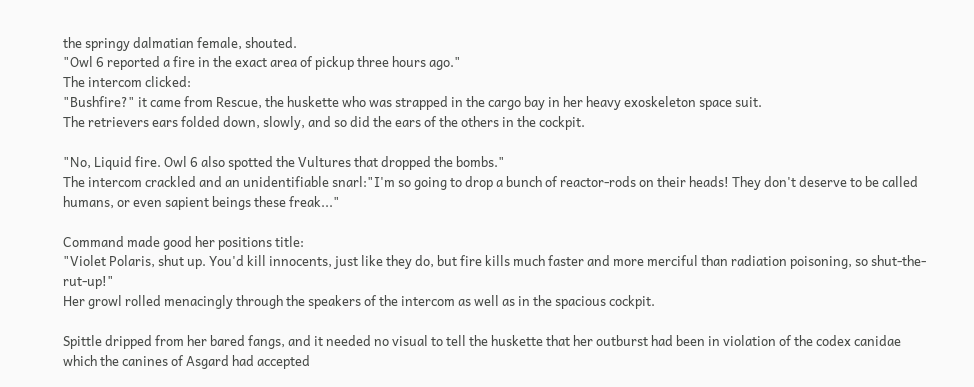the springy dalmatian female, shouted.
"Owl 6 reported a fire in the exact area of pickup three hours ago."
The intercom clicked:
"Bushfire?" it came from Rescue, the huskette who was strapped in the cargo bay in her heavy exoskeleton space suit.
The retrievers ears folded down, slowly, and so did the ears of the others in the cockpit.

"No, Liquid fire. Owl 6 also spotted the Vultures that dropped the bombs."
The intercom crackled and an unidentifiable snarl:"I'm so going to drop a bunch of reactor-rods on their heads! They don't deserve to be called humans, or even sapient beings these freak..."

Command made good her positions title:
"Violet Polaris, shut up. You'd kill innocents, just like they do, but fire kills much faster and more merciful than radiation poisoning, so shut-the-rut-up!"
Her growl rolled menacingly through the speakers of the intercom as well as in the spacious cockpit.

Spittle dripped from her bared fangs, and it needed no visual to tell the huskette that her outburst had been in violation of the codex canidae which the canines of Asgard had accepted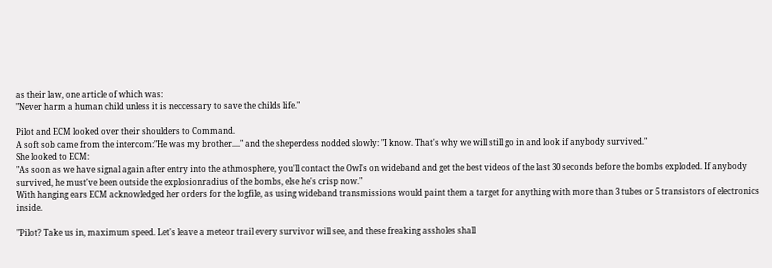as their law, one article of which was:
"Never harm a human child unless it is neccessary to save the childs life."

Pilot and ECM looked over their shoulders to Command.
A soft sob came from the intercom:"He was my brother...." and the sheperdess nodded slowly: "I know. That's why we will still go in and look if anybody survived."
She looked to ECM:
"As soon as we have signal again after entry into the athmosphere, you'll contact the Owl's on wideband and get the best videos of the last 30 seconds before the bombs exploded. If anybody survived, he must've been outside the explosionradius of the bombs, else he's crisp now."
With hanging ears ECM acknowledged her orders for the logfile, as using wideband transmissions would paint them a target for anything with more than 3 tubes or 5 transistors of electronics inside.

"Pilot? Take us in, maximum speed. Let's leave a meteor trail every survivor will see, and these freaking assholes shall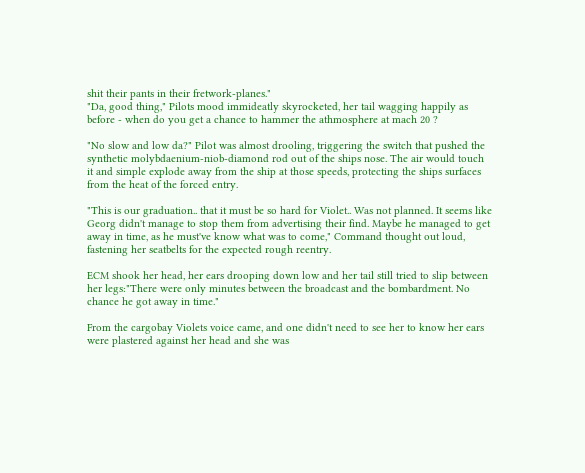shit their pants in their fretwork-planes."
"Da, good thing," Pilots mood immideatly skyrocketed, her tail wagging happily as before - when do you get a chance to hammer the athmosphere at mach 20 ?

"No slow and low da?" Pilot was almost drooling, triggering the switch that pushed the synthetic molybdaenium-niob-diamond rod out of the ships nose. The air would touch it and simple explode away from the ship at those speeds, protecting the ships surfaces from the heat of the forced entry.

"This is our graduation.. that it must be so hard for Violet.. Was not planned. It seems like Georg didn't manage to stop them from advertising their find. Maybe he managed to get away in time, as he must've know what was to come," Command thought out loud, fastening her seatbelts for the expected rough reentry.

ECM shook her head, her ears drooping down low and her tail still tried to slip between her legs:"There were only minutes between the broadcast and the bombardment. No chance he got away in time."

From the cargobay Violets voice came, and one didn't need to see her to know her ears were plastered against her head and she was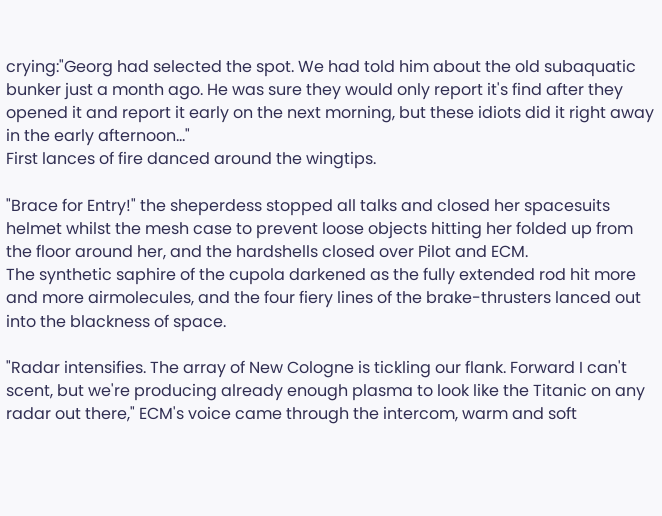crying:"Georg had selected the spot. We had told him about the old subaquatic bunker just a month ago. He was sure they would only report it's find after they opened it and report it early on the next morning, but these idiots did it right away in the early afternoon..."
First lances of fire danced around the wingtips.

"Brace for Entry!" the sheperdess stopped all talks and closed her spacesuits helmet whilst the mesh case to prevent loose objects hitting her folded up from the floor around her, and the hardshells closed over Pilot and ECM.
The synthetic saphire of the cupola darkened as the fully extended rod hit more and more airmolecules, and the four fiery lines of the brake-thrusters lanced out into the blackness of space.

"Radar intensifies. The array of New Cologne is tickling our flank. Forward I can't scent, but we're producing already enough plasma to look like the Titanic on any radar out there," ECM's voice came through the intercom, warm and soft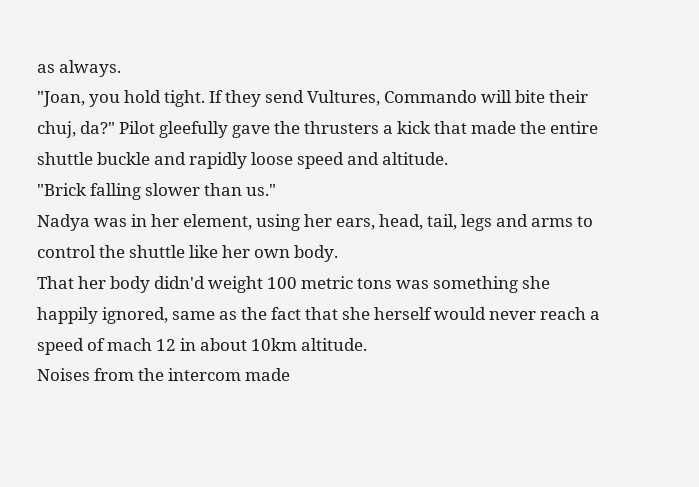as always.
"Joan, you hold tight. If they send Vultures, Commando will bite their chuj, da?" Pilot gleefully gave the thrusters a kick that made the entire shuttle buckle and rapidly loose speed and altitude.
"Brick falling slower than us."
Nadya was in her element, using her ears, head, tail, legs and arms to control the shuttle like her own body.
That her body didn'd weight 100 metric tons was something she happily ignored, same as the fact that she herself would never reach a speed of mach 12 in about 10km altitude.
Noises from the intercom made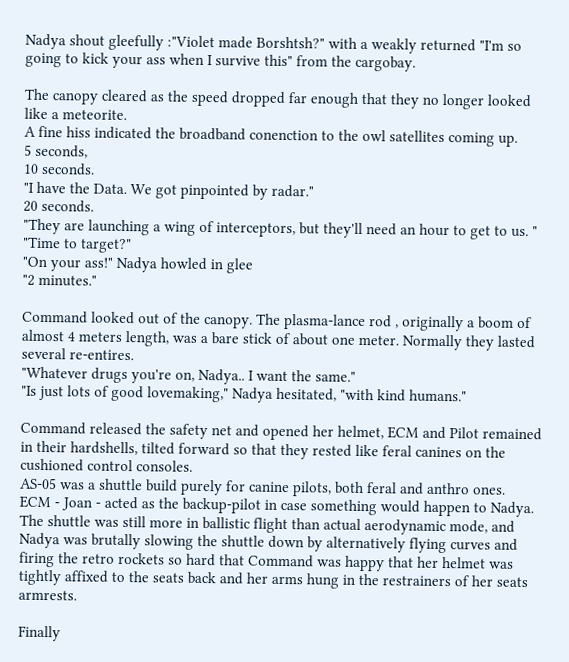Nadya shout gleefully :"Violet made Borshtsh?" with a weakly returned "I'm so going to kick your ass when I survive this" from the cargobay.

The canopy cleared as the speed dropped far enough that they no longer looked like a meteorite.
A fine hiss indicated the broadband conenction to the owl satellites coming up.
5 seconds,
10 seconds.
"I have the Data. We got pinpointed by radar."
20 seconds.
"They are launching a wing of interceptors, but they'll need an hour to get to us. "
"Time to target?"
"On your ass!" Nadya howled in glee
"2 minutes."

Command looked out of the canopy. The plasma-lance rod , originally a boom of almost 4 meters length, was a bare stick of about one meter. Normally they lasted several re-entires.
"Whatever drugs you're on, Nadya.. I want the same."
"Is just lots of good lovemaking," Nadya hesitated, "with kind humans."

Command released the safety net and opened her helmet, ECM and Pilot remained in their hardshells, tilted forward so that they rested like feral canines on the cushioned control consoles.
AS-05 was a shuttle build purely for canine pilots, both feral and anthro ones.
ECM - Joan - acted as the backup-pilot in case something would happen to Nadya.
The shuttle was still more in ballistic flight than actual aerodynamic mode, and Nadya was brutally slowing the shuttle down by alternatively flying curves and firing the retro rockets so hard that Command was happy that her helmet was tightly affixed to the seats back and her arms hung in the restrainers of her seats armrests.

Finally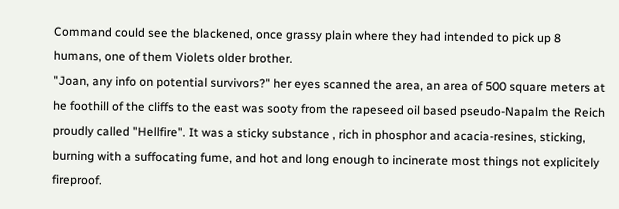Command could see the blackened, once grassy plain where they had intended to pick up 8 humans, one of them Violets older brother.
"Joan, any info on potential survivors?" her eyes scanned the area, an area of 500 square meters at he foothill of the cliffs to the east was sooty from the rapeseed oil based pseudo-Napalm the Reich proudly called "Hellfire". It was a sticky substance , rich in phosphor and acacia-resines, sticking, burning with a suffocating fume, and hot and long enough to incinerate most things not explicitely fireproof.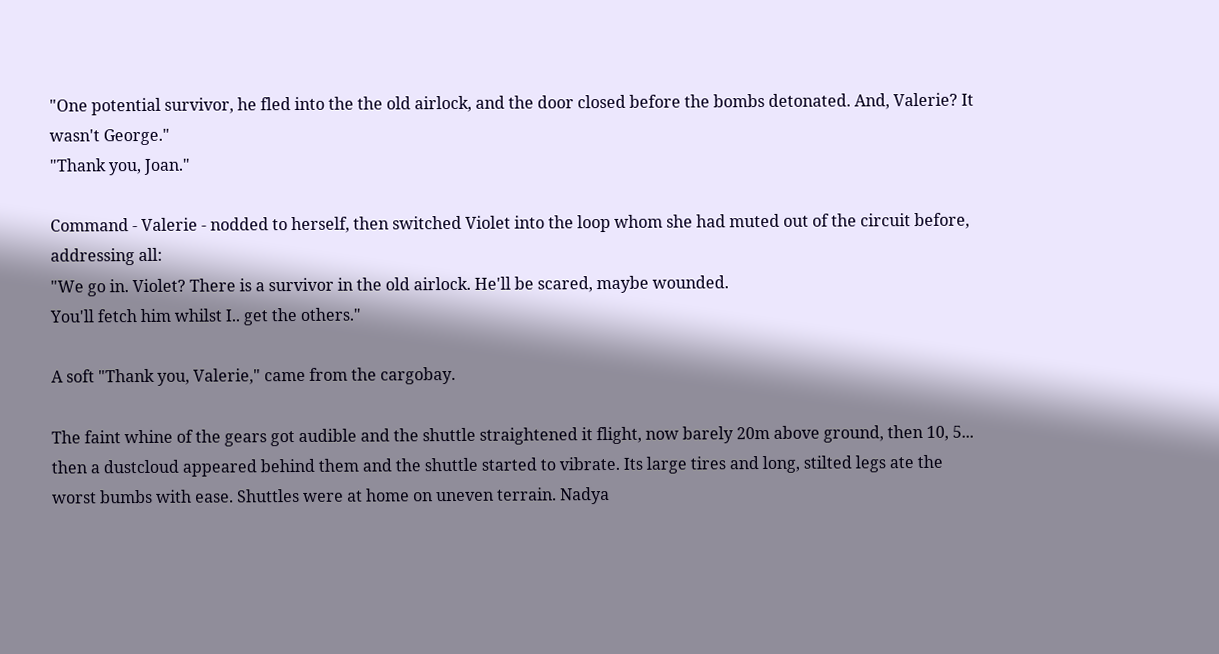"One potential survivor, he fled into the the old airlock, and the door closed before the bombs detonated. And, Valerie? It wasn't George."
"Thank you, Joan."

Command - Valerie - nodded to herself, then switched Violet into the loop whom she had muted out of the circuit before, addressing all:
"We go in. Violet? There is a survivor in the old airlock. He'll be scared, maybe wounded.
You'll fetch him whilst I.. get the others."

A soft "Thank you, Valerie," came from the cargobay.

The faint whine of the gears got audible and the shuttle straightened it flight, now barely 20m above ground, then 10, 5... then a dustcloud appeared behind them and the shuttle started to vibrate. Its large tires and long, stilted legs ate the worst bumbs with ease. Shuttles were at home on uneven terrain. Nadya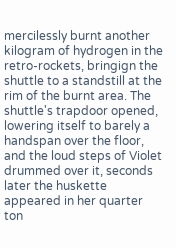mercilessly burnt another kilogram of hydrogen in the retro-rockets, bringign the shuttle to a standstill at the rim of the burnt area. The shuttle's trapdoor opened, lowering itself to barely a handspan over the floor, and the loud steps of Violet drummed over it, seconds later the huskette appeared in her quarter ton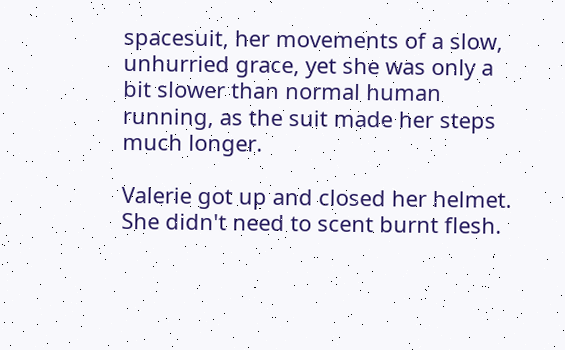spacesuit, her movements of a slow, unhurried grace, yet she was only a bit slower than normal human running, as the suit made her steps much longer.

Valerie got up and closed her helmet. She didn't need to scent burnt flesh.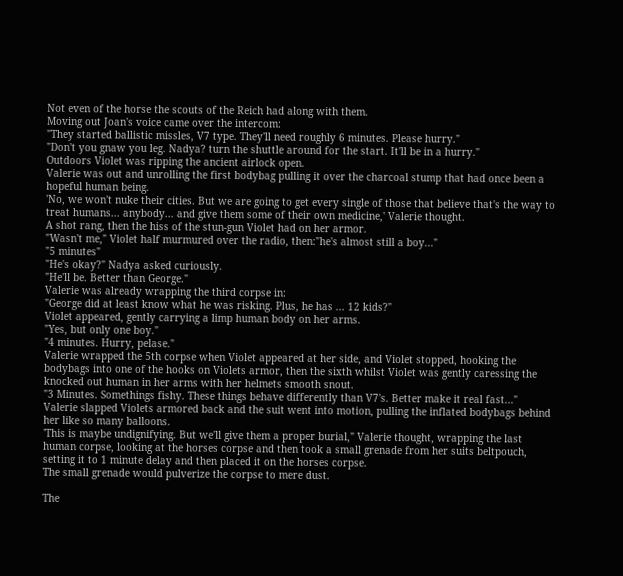Not even of the horse the scouts of the Reich had along with them.
Moving out Joan's voice came over the intercom:
"They started ballistic missles, V7 type. They'll need roughly 6 minutes. Please hurry."
"Don't you gnaw you leg. Nadya? turn the shuttle around for the start. It'll be in a hurry."
Outdoors Violet was ripping the ancient airlock open.
Valerie was out and unrolling the first bodybag pulling it over the charcoal stump that had once been a hopeful human being.
'No, we won't nuke their cities. But we are going to get every single of those that believe that's the way to treat humans... anybody... and give them some of their own medicine,' Valerie thought.
A shot rang, then the hiss of the stun-gun Violet had on her armor.
"Wasn't me," Violet half murmured over the radio, then:"he's almost still a boy..."
"5 minutes"
"He's okay?" Nadya asked curiously.
"He'll be. Better than George."
Valerie was already wrapping the third corpse in:
"George did at least know what he was risking. Plus, he has ... 12 kids?"
Violet appeared, gently carrying a limp human body on her arms.
"Yes, but only one boy."
"4 minutes. Hurry, pelase."
Valerie wrapped the 5th corpse when Violet appeared at her side, and Violet stopped, hooking the bodybags into one of the hooks on Violets armor, then the sixth whilst Violet was gently caressing the knocked out human in her arms with her helmets smooth snout.
"3 Minutes. Somethings fishy. These things behave differently than V7's. Better make it real fast..."
Valerie slapped Violets armored back and the suit went into motion, pulling the inflated bodybags behind her like so many balloons.
'This is maybe undignifying. But we'll give them a proper burial," Valerie thought, wrapping the last human corpse, looking at the horses corpse and then took a small grenade from her suits beltpouch, setting it to 1 minute delay and then placed it on the horses corpse.
The small grenade would pulverize the corpse to mere dust.

The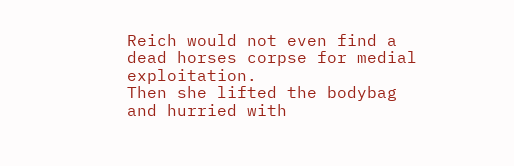Reich would not even find a dead horses corpse for medial exploitation.
Then she lifted the bodybag and hurried with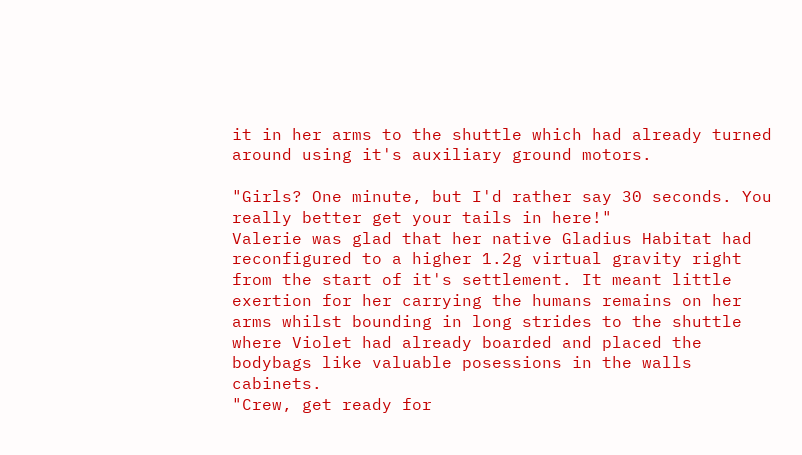it in her arms to the shuttle which had already turned around using it's auxiliary ground motors.

"Girls? One minute, but I'd rather say 30 seconds. You really better get your tails in here!"
Valerie was glad that her native Gladius Habitat had reconfigured to a higher 1.2g virtual gravity right from the start of it's settlement. It meant little exertion for her carrying the humans remains on her arms whilst bounding in long strides to the shuttle where Violet had already boarded and placed the bodybags like valuable posessions in the walls cabinets.
"Crew, get ready for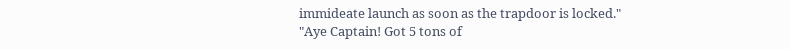immideate launch as soon as the trapdoor is locked."
"Aye Captain! Got 5 tons of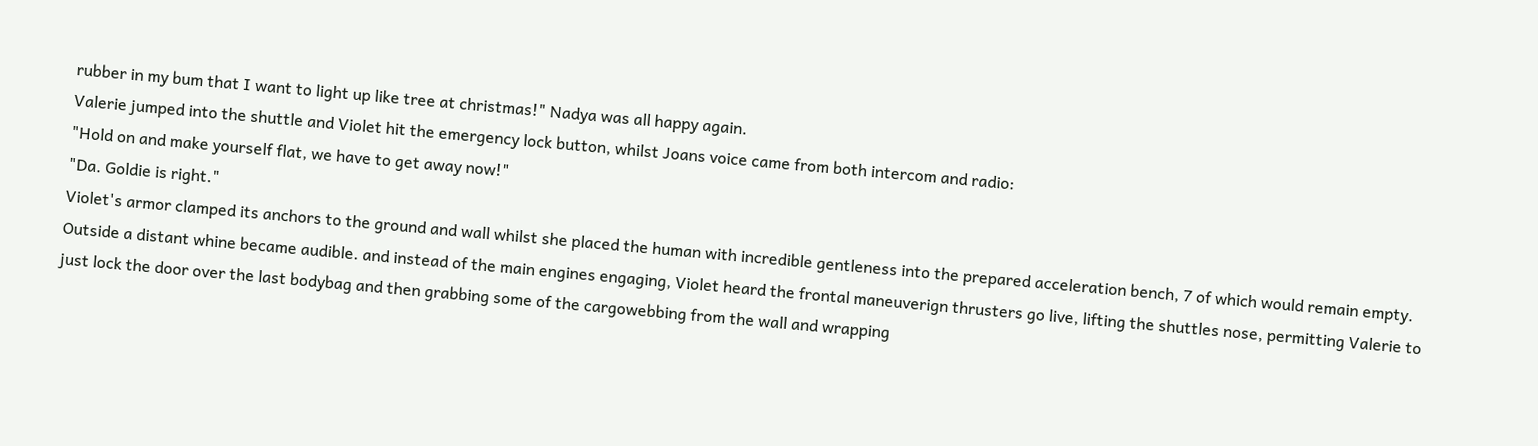rubber in my bum that I want to light up like tree at christmas!" Nadya was all happy again.
Valerie jumped into the shuttle and Violet hit the emergency lock button, whilst Joans voice came from both intercom and radio:
"Hold on and make yourself flat, we have to get away now!"
"Da. Goldie is right."
Violet's armor clamped its anchors to the ground and wall whilst she placed the human with incredible gentleness into the prepared acceleration bench, 7 of which would remain empty.
Outside a distant whine became audible. and instead of the main engines engaging, Violet heard the frontal maneuverign thrusters go live, lifting the shuttles nose, permitting Valerie to just lock the door over the last bodybag and then grabbing some of the cargowebbing from the wall and wrapping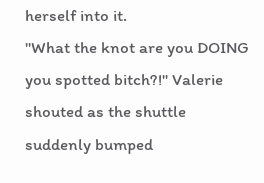herself into it.
"What the knot are you DOING you spotted bitch?!" Valerie shouted as the shuttle suddenly bumped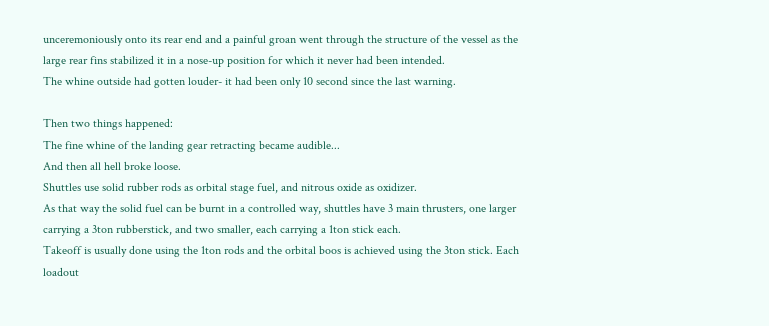unceremoniously onto its rear end and a painful groan went through the structure of the vessel as the large rear fins stabilized it in a nose-up position for which it never had been intended.
The whine outside had gotten louder- it had been only 10 second since the last warning.

Then two things happened:
The fine whine of the landing gear retracting became audible...
And then all hell broke loose.
Shuttles use solid rubber rods as orbital stage fuel, and nitrous oxide as oxidizer.
As that way the solid fuel can be burnt in a controlled way, shuttles have 3 main thrusters, one larger carrying a 3ton rubberstick, and two smaller, each carrying a 1ton stick each.
Takeoff is usually done using the 1ton rods and the orbital boos is achieved using the 3ton stick. Each loadout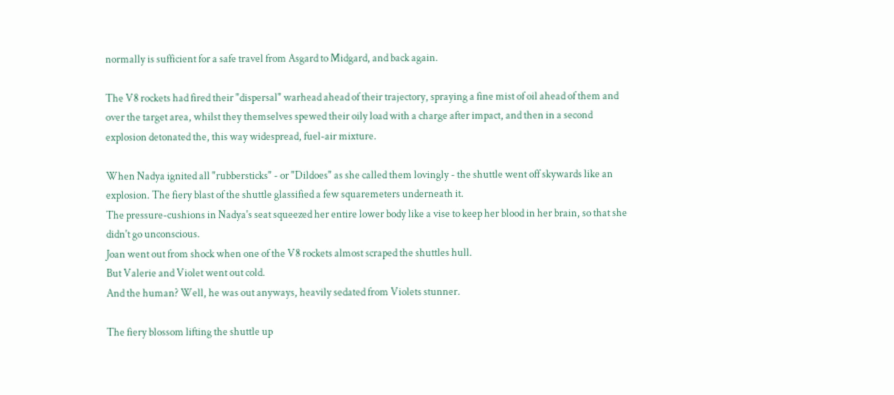normally is sufficient for a safe travel from Asgard to Midgard, and back again.

The V8 rockets had fired their "dispersal" warhead ahead of their trajectory, spraying a fine mist of oil ahead of them and over the target area, whilst they themselves spewed their oily load with a charge after impact, and then in a second explosion detonated the, this way widespread, fuel-air mixture.

When Nadya ignited all "rubbersticks" - or "Dildoes" as she called them lovingly - the shuttle went off skywards like an explosion. The fiery blast of the shuttle glassified a few squaremeters underneath it.
The pressure-cushions in Nadya's seat squeezed her entire lower body like a vise to keep her blood in her brain, so that she didn't go unconscious.
Joan went out from shock when one of the V8 rockets almost scraped the shuttles hull.
But Valerie and Violet went out cold.
And the human? Well, he was out anyways, heavily sedated from Violets stunner.

The fiery blossom lifting the shuttle up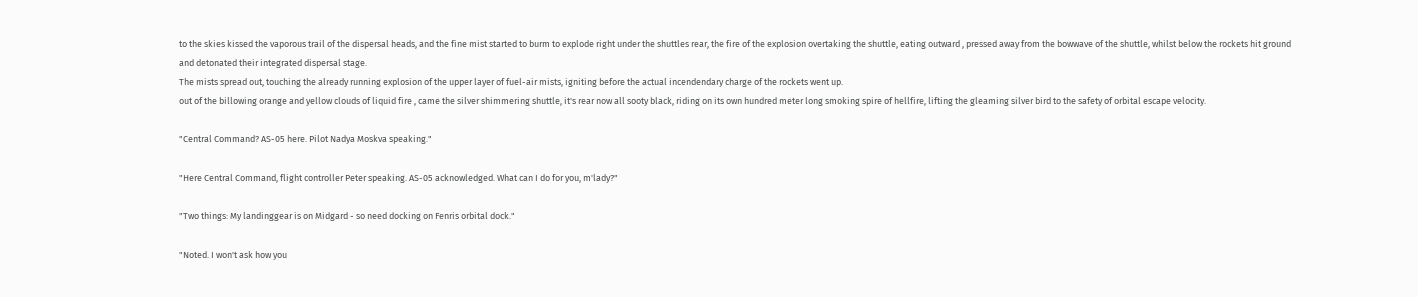to the skies kissed the vaporous trail of the dispersal heads, and the fine mist started to burm to explode right under the shuttles rear, the fire of the explosion overtaking the shuttle, eating outward , pressed away from the bowwave of the shuttle, whilst below the rockets hit ground and detonated their integrated dispersal stage.
The mists spread out, touching the already running explosion of the upper layer of fuel-air mists, igniting before the actual incendendary charge of the rockets went up.
out of the billowing orange and yellow clouds of liquid fire , came the silver shimmering shuttle, it's rear now all sooty black, riding on its own hundred meter long smoking spire of hellfire, lifting the gleaming silver bird to the safety of orbital escape velocity.

"Central Command? AS-05 here. Pilot Nadya Moskva speaking."

"Here Central Command, flight controller Peter speaking. AS-05 acknowledged. What can I do for you, m'lady?"

"Two things: My landinggear is on Midgard - so need docking on Fenris orbital dock."

"Noted. I won't ask how you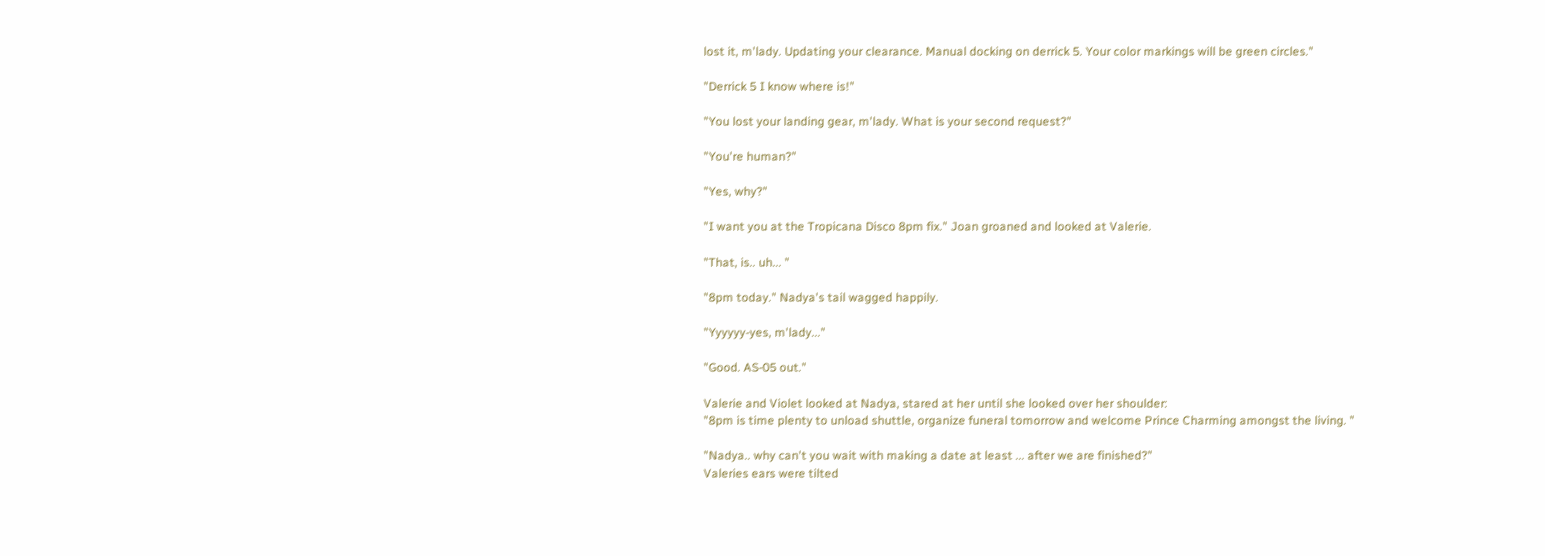lost it, m'lady. Updating your clearance. Manual docking on derrick 5. Your color markings will be green circles."

"Derrick 5 I know where is!"

"You lost your landing gear, m'lady. What is your second request?"

"You're human?"

"Yes, why?"

"I want you at the Tropicana Disco 8pm fix." Joan groaned and looked at Valerie.

"That, is.. uh... "

"8pm today." Nadya's tail wagged happily.

"Yyyyyy-yes, m'lady..."

"Good. AS-05 out."

Valerie and Violet looked at Nadya, stared at her until she looked over her shoulder:
"8pm is time plenty to unload shuttle, organize funeral tomorrow and welcome Prince Charming amongst the living. "

"Nadya.. why can't you wait with making a date at least ... after we are finished?"
Valeries ears were tilted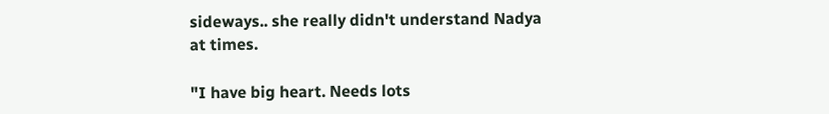sideways.. she really didn't understand Nadya at times.

"I have big heart. Needs lots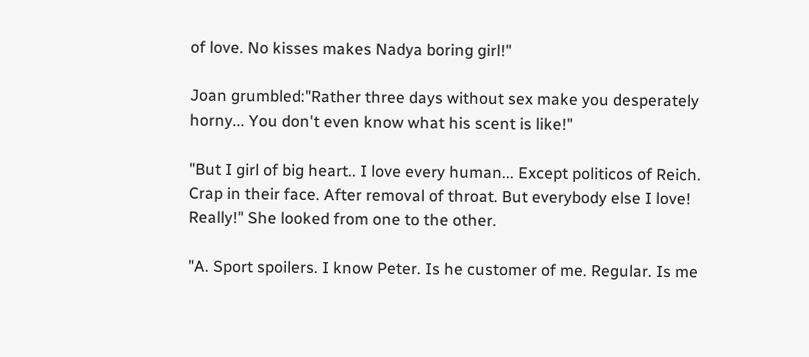of love. No kisses makes Nadya boring girl!"

Joan grumbled:"Rather three days without sex make you desperately horny... You don't even know what his scent is like!"

"But I girl of big heart.. I love every human... Except politicos of Reich. Crap in their face. After removal of throat. But everybody else I love! Really!" She looked from one to the other.

"A. Sport spoilers. I know Peter. Is he customer of me. Regular. Is me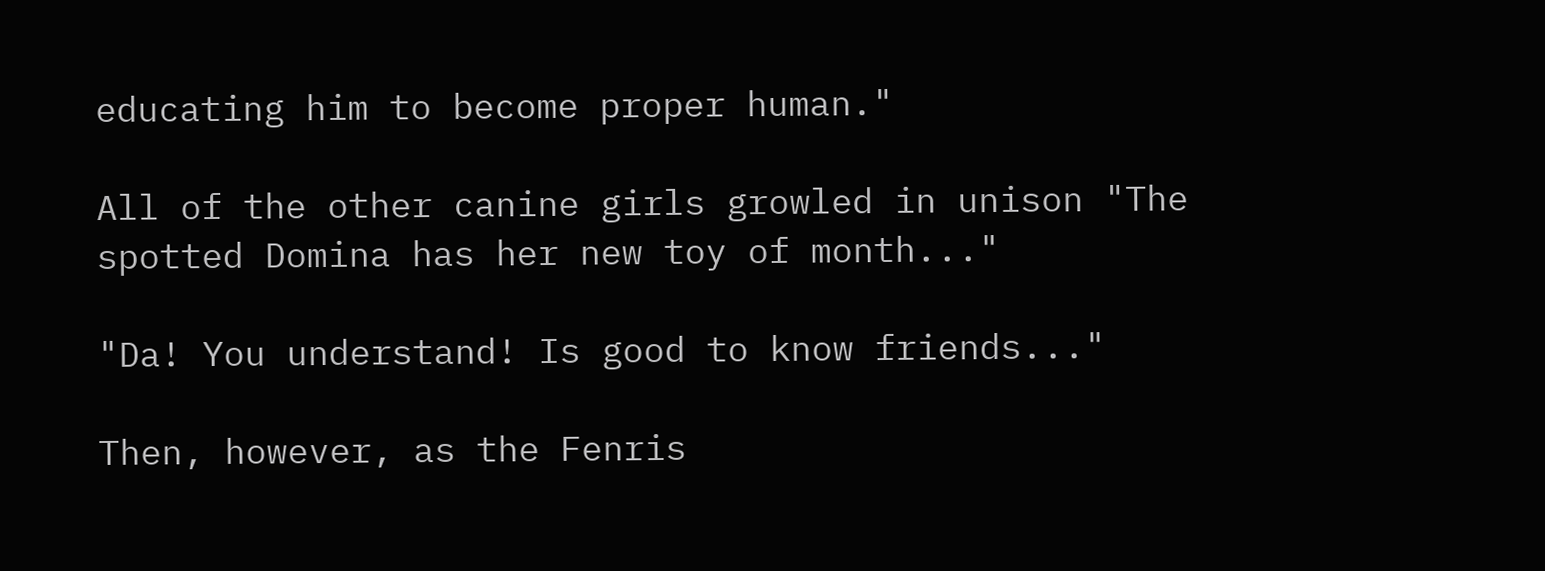educating him to become proper human."

All of the other canine girls growled in unison "The spotted Domina has her new toy of month..."

"Da! You understand! Is good to know friends..."

Then, however, as the Fenris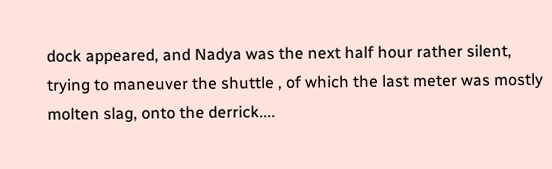dock appeared, and Nadya was the next half hour rather silent, trying to maneuver the shuttle , of which the last meter was mostly molten slag, onto the derrick....